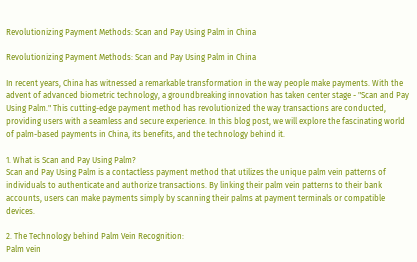Revolutionizing Payment Methods: Scan and Pay Using Palm in China

Revolutionizing Payment Methods: Scan and Pay Using Palm in China

In recent years, China has witnessed a remarkable transformation in the way people make payments. With the advent of advanced biometric technology, a groundbreaking innovation has taken center stage - "Scan and Pay Using Palm." This cutting-edge payment method has revolutionized the way transactions are conducted, providing users with a seamless and secure experience. In this blog post, we will explore the fascinating world of palm-based payments in China, its benefits, and the technology behind it.

1. What is Scan and Pay Using Palm?
Scan and Pay Using Palm is a contactless payment method that utilizes the unique palm vein patterns of individuals to authenticate and authorize transactions. By linking their palm vein patterns to their bank accounts, users can make payments simply by scanning their palms at payment terminals or compatible devices.

2. The Technology behind Palm Vein Recognition:
Palm vein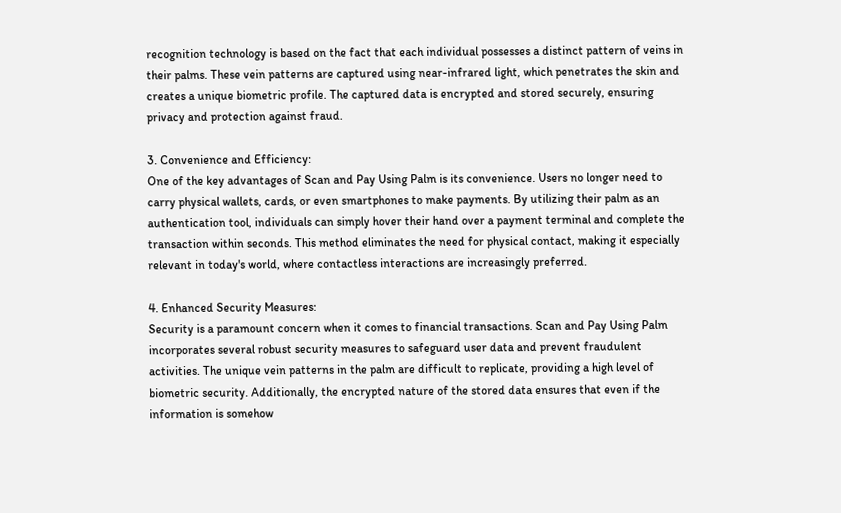recognition technology is based on the fact that each individual possesses a distinct pattern of veins in their palms. These vein patterns are captured using near-infrared light, which penetrates the skin and creates a unique biometric profile. The captured data is encrypted and stored securely, ensuring privacy and protection against fraud.

3. Convenience and Efficiency:
One of the key advantages of Scan and Pay Using Palm is its convenience. Users no longer need to carry physical wallets, cards, or even smartphones to make payments. By utilizing their palm as an authentication tool, individuals can simply hover their hand over a payment terminal and complete the transaction within seconds. This method eliminates the need for physical contact, making it especially relevant in today's world, where contactless interactions are increasingly preferred.

4. Enhanced Security Measures:
Security is a paramount concern when it comes to financial transactions. Scan and Pay Using Palm incorporates several robust security measures to safeguard user data and prevent fraudulent activities. The unique vein patterns in the palm are difficult to replicate, providing a high level of biometric security. Additionally, the encrypted nature of the stored data ensures that even if the information is somehow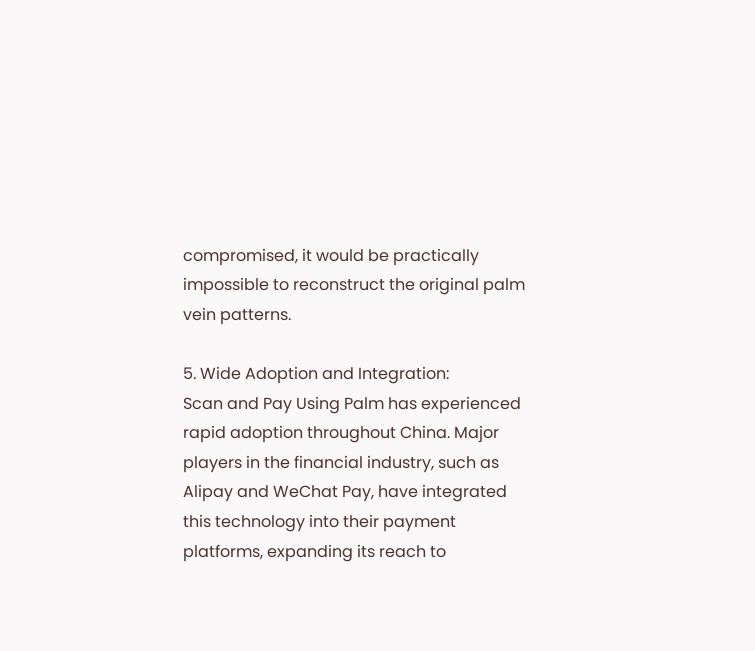compromised, it would be practically impossible to reconstruct the original palm vein patterns.

5. Wide Adoption and Integration:
Scan and Pay Using Palm has experienced rapid adoption throughout China. Major players in the financial industry, such as Alipay and WeChat Pay, have integrated this technology into their payment platforms, expanding its reach to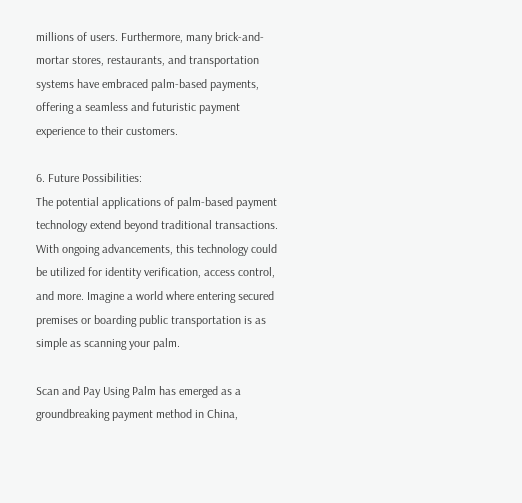millions of users. Furthermore, many brick-and-mortar stores, restaurants, and transportation systems have embraced palm-based payments, offering a seamless and futuristic payment experience to their customers.

6. Future Possibilities:
The potential applications of palm-based payment technology extend beyond traditional transactions. With ongoing advancements, this technology could be utilized for identity verification, access control, and more. Imagine a world where entering secured premises or boarding public transportation is as simple as scanning your palm.

Scan and Pay Using Palm has emerged as a groundbreaking payment method in China,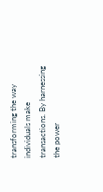transforming the way individuals make transactions. By harnessing the power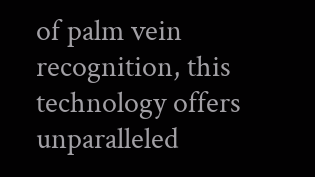of palm vein recognition, this technology offers unparalleled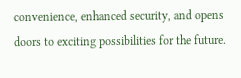convenience, enhanced security, and opens doors to exciting possibilities for the future.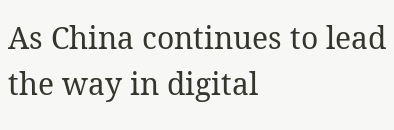As China continues to lead the way in digital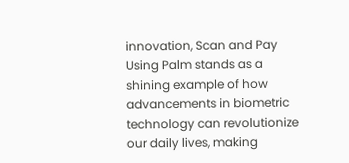innovation, Scan and Pay Using Palm stands as a shining example of how advancements in biometric technology can revolutionize our daily lives, making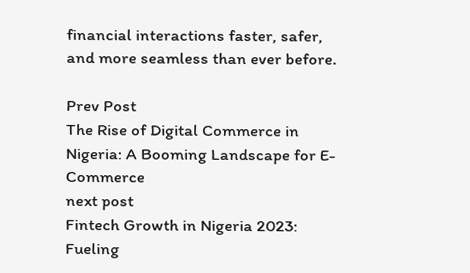financial interactions faster, safer, and more seamless than ever before.

Prev Post
The Rise of Digital Commerce in Nigeria: A Booming Landscape for E-Commerce
next post
Fintech Growth in Nigeria 2023: Fueling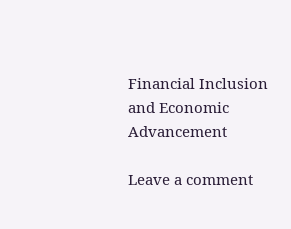Financial Inclusion and Economic Advancement

Leave a comment